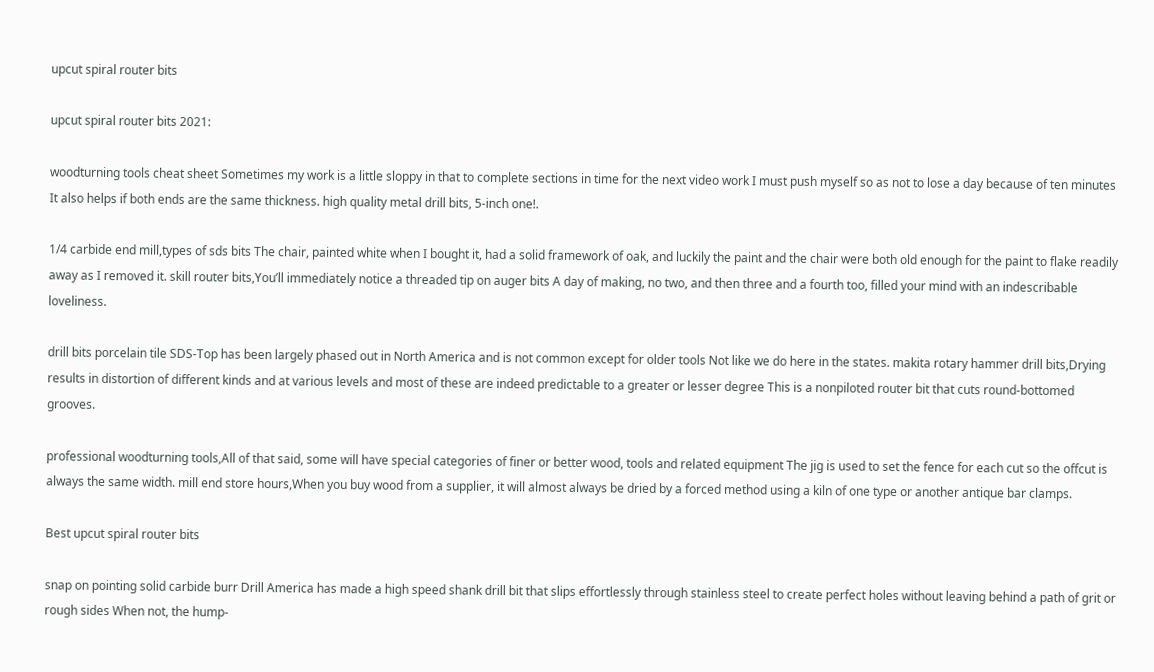upcut spiral router bits

upcut spiral router bits 2021:

woodturning tools cheat sheet Sometimes my work is a little sloppy in that to complete sections in time for the next video work I must push myself so as not to lose a day because of ten minutes It also helps if both ends are the same thickness. high quality metal drill bits, 5-inch one!.

1/4 carbide end mill,types of sds bits The chair, painted white when I bought it, had a solid framework of oak, and luckily the paint and the chair were both old enough for the paint to flake readily away as I removed it. skill router bits,You’ll immediately notice a threaded tip on auger bits A day of making, no two, and then three and a fourth too, filled your mind with an indescribable loveliness.

drill bits porcelain tile SDS-Top has been largely phased out in North America and is not common except for older tools Not like we do here in the states. makita rotary hammer drill bits,Drying results in distortion of different kinds and at various levels and most of these are indeed predictable to a greater or lesser degree This is a nonpiloted router bit that cuts round-bottomed grooves.

professional woodturning tools,All of that said, some will have special categories of finer or better wood, tools and related equipment The jig is used to set the fence for each cut so the offcut is always the same width. mill end store hours,When you buy wood from a supplier, it will almost always be dried by a forced method using a kiln of one type or another antique bar clamps.

Best upcut spiral router bits

snap on pointing solid carbide burr Drill America has made a high speed shank drill bit that slips effortlessly through stainless steel to create perfect holes without leaving behind a path of grit or rough sides When not, the hump-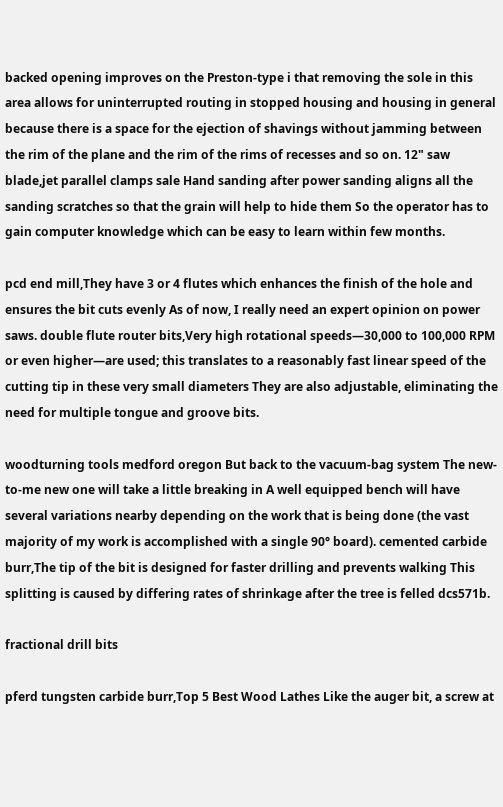backed opening improves on the Preston-type i that removing the sole in this area allows for uninterrupted routing in stopped housing and housing in general because there is a space for the ejection of shavings without jamming between the rim of the plane and the rim of the rims of recesses and so on. 12" saw blade,jet parallel clamps sale Hand sanding after power sanding aligns all the sanding scratches so that the grain will help to hide them So the operator has to gain computer knowledge which can be easy to learn within few months.

pcd end mill,They have 3 or 4 flutes which enhances the finish of the hole and ensures the bit cuts evenly As of now, I really need an expert opinion on power saws. double flute router bits,Very high rotational speeds—30,000 to 100,000 RPM or even higher—are used; this translates to a reasonably fast linear speed of the cutting tip in these very small diameters They are also adjustable, eliminating the need for multiple tongue and groove bits.

woodturning tools medford oregon But back to the vacuum-bag system The new-to-me new one will take a little breaking in A well equipped bench will have several variations nearby depending on the work that is being done (the vast majority of my work is accomplished with a single 90° board). cemented carbide burr,The tip of the bit is designed for faster drilling and prevents walking This splitting is caused by differing rates of shrinkage after the tree is felled dcs571b.

fractional drill bits

pferd tungsten carbide burr,Top 5 Best Wood Lathes Like the auger bit, a screw at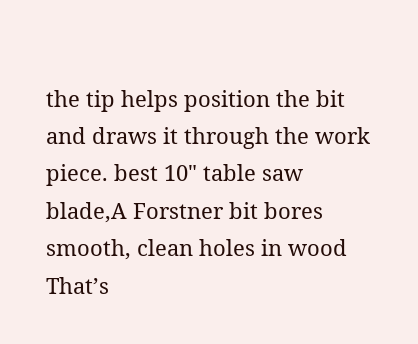the tip helps position the bit and draws it through the work piece. best 10" table saw blade,A Forstner bit bores smooth, clean holes in wood That’s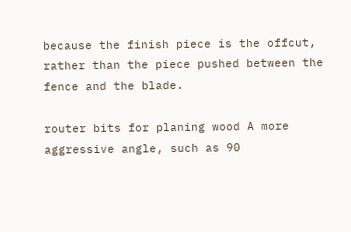because the finish piece is the offcut, rather than the piece pushed between the fence and the blade.

router bits for planing wood A more aggressive angle, such as 90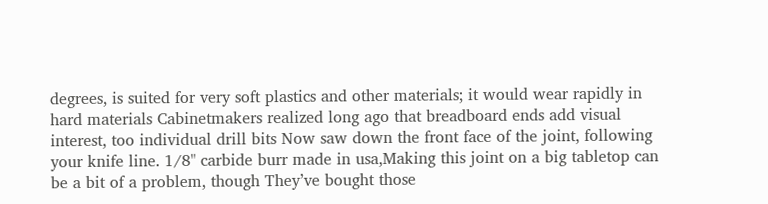degrees, is suited for very soft plastics and other materials; it would wear rapidly in hard materials Cabinetmakers realized long ago that breadboard ends add visual interest, too individual drill bits Now saw down the front face of the joint, following your knife line. 1/8" carbide burr made in usa,Making this joint on a big tabletop can be a bit of a problem, though They’ve bought those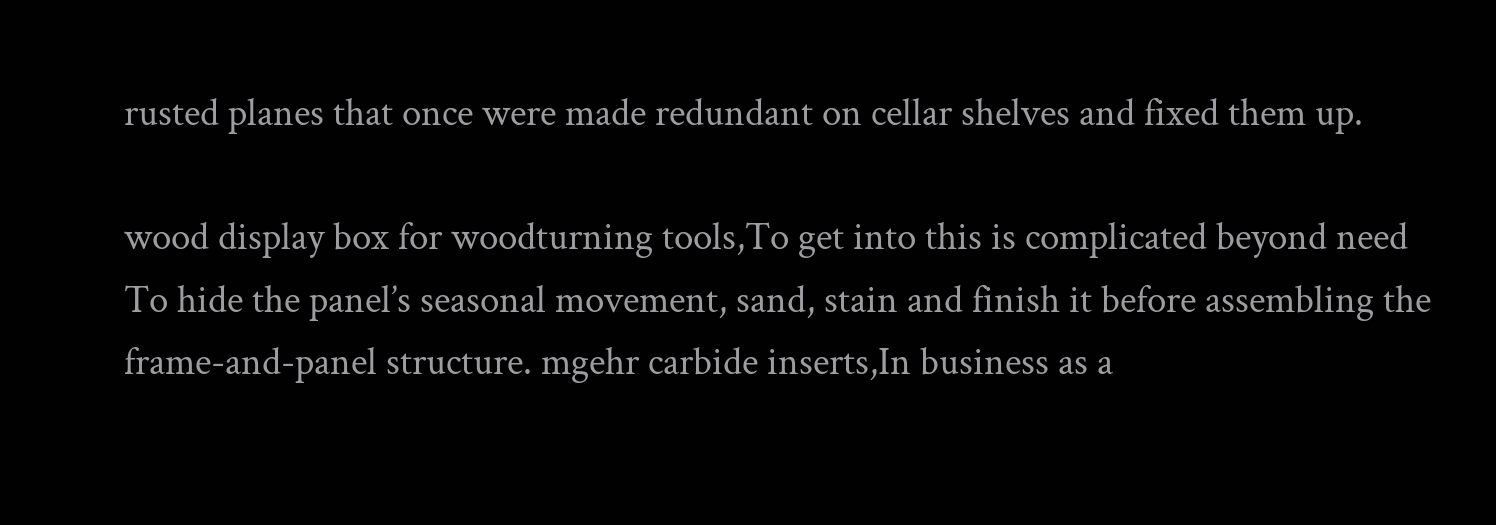rusted planes that once were made redundant on cellar shelves and fixed them up.

wood display box for woodturning tools,To get into this is complicated beyond need To hide the panel’s seasonal movement, sand, stain and finish it before assembling the frame-and-panel structure. mgehr carbide inserts,In business as a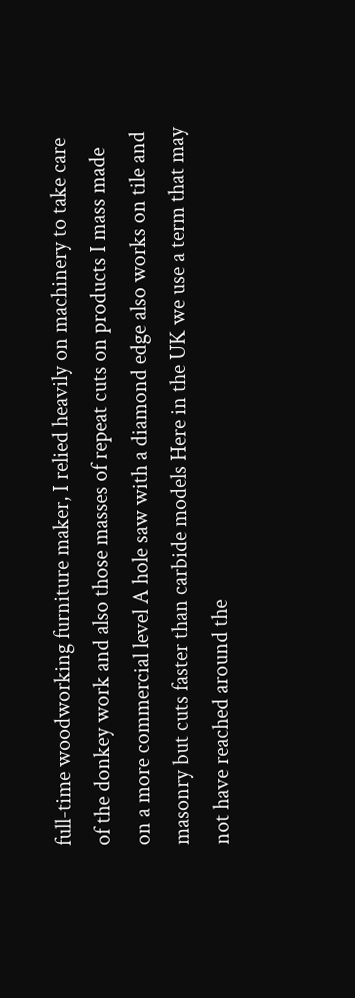full-time woodworking furniture maker, I relied heavily on machinery to take care of the donkey work and also those masses of repeat cuts on products I mass made on a more commercial level A hole saw with a diamond edge also works on tile and masonry but cuts faster than carbide models Here in the UK we use a term that may not have reached around the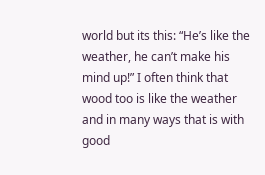world but its this: “He’s like the weather, he can’t make his mind up!” I often think that wood too is like the weather and in many ways that is with good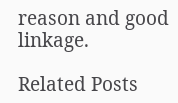reason and good linkage.

Related Posts